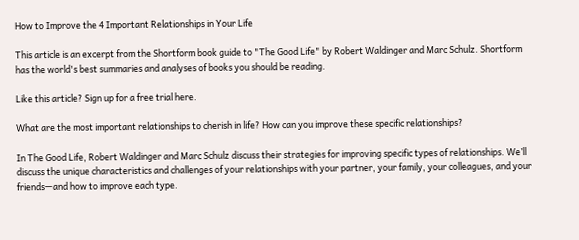How to Improve the 4 Important Relationships in Your Life

This article is an excerpt from the Shortform book guide to "The Good Life" by Robert Waldinger and Marc Schulz. Shortform has the world's best summaries and analyses of books you should be reading.

Like this article? Sign up for a free trial here.

What are the most important relationships to cherish in life? How can you improve these specific relationships?

In The Good Life, Robert Waldinger and Marc Schulz discuss their strategies for improving specific types of relationships. We’ll discuss the unique characteristics and challenges of your relationships with your partner, your family, your colleagues, and your friends—and how to improve each type.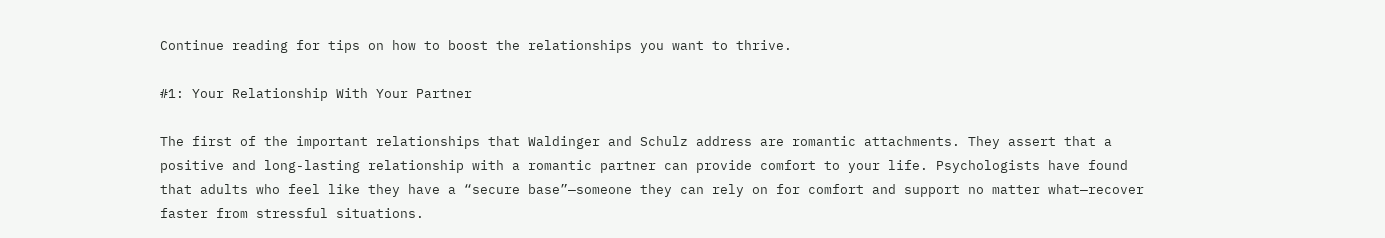Continue reading for tips on how to boost the relationships you want to thrive.

#1: Your Relationship With Your Partner

The first of the important relationships that Waldinger and Schulz address are romantic attachments. They assert that a positive and long-lasting relationship with a romantic partner can provide comfort to your life. Psychologists have found that adults who feel like they have a “secure base”—someone they can rely on for comfort and support no matter what—recover faster from stressful situations.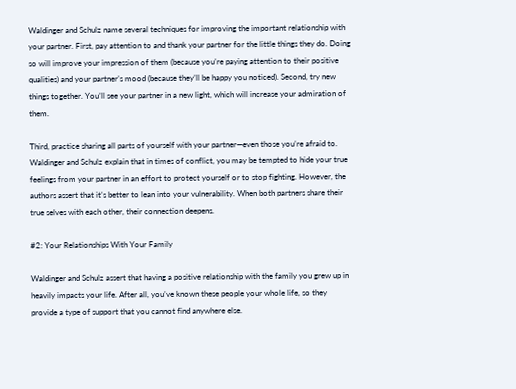Waldinger and Schulz name several techniques for improving the important relationship with your partner. First, pay attention to and thank your partner for the little things they do. Doing so will improve your impression of them (because you’re paying attention to their positive qualities) and your partner’s mood (because they’ll be happy you noticed). Second, try new things together. You’ll see your partner in a new light, which will increase your admiration of them.

Third, practice sharing all parts of yourself with your partner—even those you’re afraid to. Waldinger and Schulz explain that in times of conflict, you may be tempted to hide your true feelings from your partner in an effort to protect yourself or to stop fighting. However, the authors assert that it’s better to lean into your vulnerability. When both partners share their true selves with each other, their connection deepens.

#2: Your Relationships With Your Family

Waldinger and Schulz assert that having a positive relationship with the family you grew up in heavily impacts your life. After all, you’ve known these people your whole life, so they provide a type of support that you cannot find anywhere else.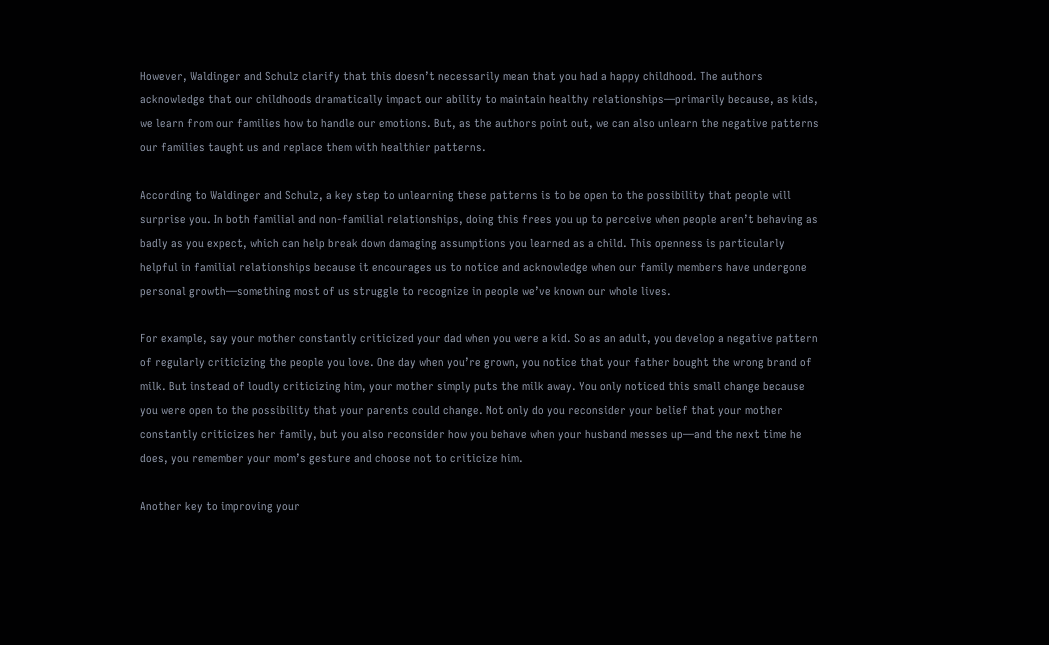However, Waldinger and Schulz clarify that this doesn’t necessarily mean that you had a happy childhood. The authors acknowledge that our childhoods dramatically impact our ability to maintain healthy relationships—primarily because, as kids, we learn from our families how to handle our emotions. But, as the authors point out, we can also unlearn the negative patterns our families taught us and replace them with healthier patterns.

According to Waldinger and Schulz, a key step to unlearning these patterns is to be open to the possibility that people will surprise you. In both familial and non-familial relationships, doing this frees you up to perceive when people aren’t behaving as badly as you expect, which can help break down damaging assumptions you learned as a child. This openness is particularly helpful in familial relationships because it encourages us to notice and acknowledge when our family members have undergone personal growth—something most of us struggle to recognize in people we’ve known our whole lives.

For example, say your mother constantly criticized your dad when you were a kid. So as an adult, you develop a negative pattern of regularly criticizing the people you love. One day when you’re grown, you notice that your father bought the wrong brand of milk. But instead of loudly criticizing him, your mother simply puts the milk away. You only noticed this small change because you were open to the possibility that your parents could change. Not only do you reconsider your belief that your mother constantly criticizes her family, but you also reconsider how you behave when your husband messes up—and the next time he does, you remember your mom’s gesture and choose not to criticize him.

Another key to improving your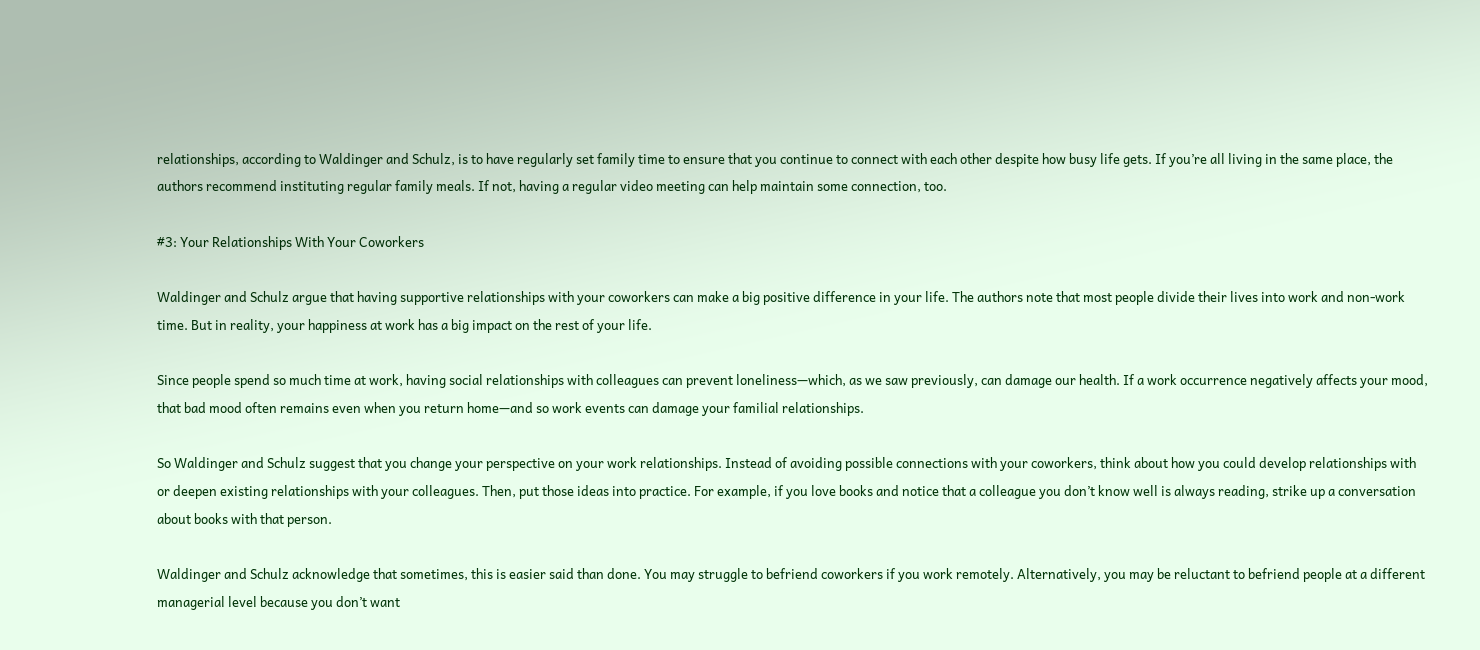relationships, according to Waldinger and Schulz, is to have regularly set family time to ensure that you continue to connect with each other despite how busy life gets. If you’re all living in the same place, the authors recommend instituting regular family meals. If not, having a regular video meeting can help maintain some connection, too.

#3: Your Relationships With Your Coworkers

Waldinger and Schulz argue that having supportive relationships with your coworkers can make a big positive difference in your life. The authors note that most people divide their lives into work and non-work time. But in reality, your happiness at work has a big impact on the rest of your life.

Since people spend so much time at work, having social relationships with colleagues can prevent loneliness—which, as we saw previously, can damage our health. If a work occurrence negatively affects your mood, that bad mood often remains even when you return home—and so work events can damage your familial relationships.

So Waldinger and Schulz suggest that you change your perspective on your work relationships. Instead of avoiding possible connections with your coworkers, think about how you could develop relationships with or deepen existing relationships with your colleagues. Then, put those ideas into practice. For example, if you love books and notice that a colleague you don’t know well is always reading, strike up a conversation about books with that person.

Waldinger and Schulz acknowledge that sometimes, this is easier said than done. You may struggle to befriend coworkers if you work remotely. Alternatively, you may be reluctant to befriend people at a different managerial level because you don’t want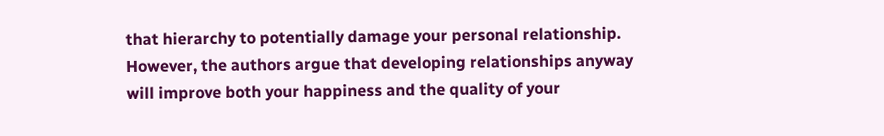that hierarchy to potentially damage your personal relationship. However, the authors argue that developing relationships anyway will improve both your happiness and the quality of your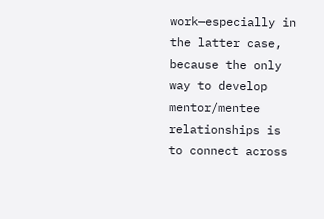work—especially in the latter case, because the only way to develop mentor/mentee relationships is to connect across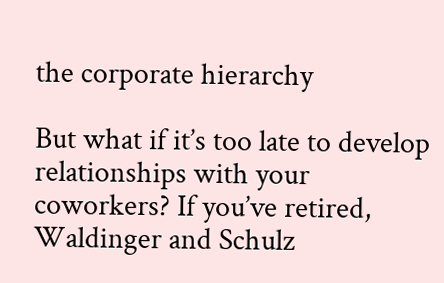the corporate hierarchy

But what if it’s too late to develop relationships with your coworkers? If you’ve retired, Waldinger and Schulz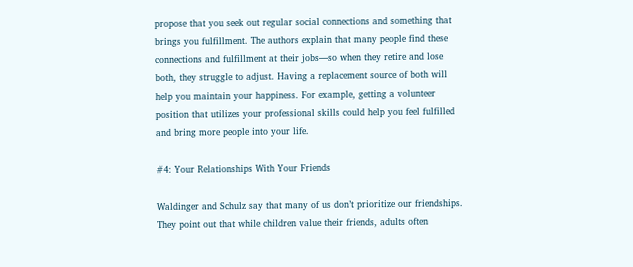propose that you seek out regular social connections and something that brings you fulfillment. The authors explain that many people find these connections and fulfillment at their jobs—so when they retire and lose both, they struggle to adjust. Having a replacement source of both will help you maintain your happiness. For example, getting a volunteer position that utilizes your professional skills could help you feel fulfilled and bring more people into your life.

#4: Your Relationships With Your Friends

Waldinger and Schulz say that many of us don’t prioritize our friendships. They point out that while children value their friends, adults often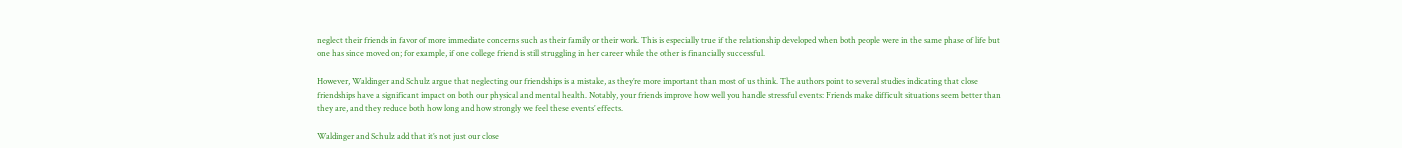neglect their friends in favor of more immediate concerns such as their family or their work. This is especially true if the relationship developed when both people were in the same phase of life but one has since moved on; for example, if one college friend is still struggling in her career while the other is financially successful.

However, Waldinger and Schulz argue that neglecting our friendships is a mistake, as they’re more important than most of us think. The authors point to several studies indicating that close friendships have a significant impact on both our physical and mental health. Notably, your friends improve how well you handle stressful events: Friends make difficult situations seem better than they are, and they reduce both how long and how strongly we feel these events’ effects.

Waldinger and Schulz add that it’s not just our close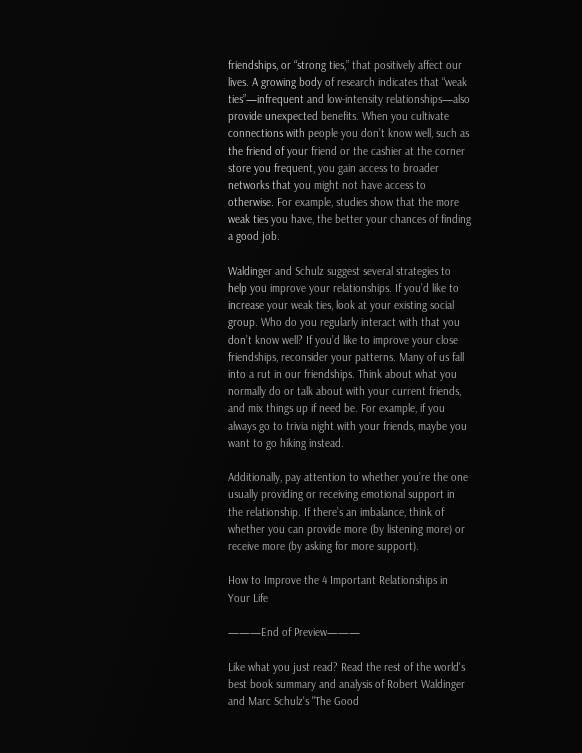friendships, or “strong ties,” that positively affect our lives. A growing body of research indicates that “weak ties”—infrequent and low-intensity relationships—also provide unexpected benefits. When you cultivate connections with people you don’t know well, such as the friend of your friend or the cashier at the corner store you frequent, you gain access to broader networks that you might not have access to otherwise. For example, studies show that the more weak ties you have, the better your chances of finding a good job.

Waldinger and Schulz suggest several strategies to help you improve your relationships. If you’d like to increase your weak ties, look at your existing social group. Who do you regularly interact with that you don’t know well? If you’d like to improve your close friendships, reconsider your patterns. Many of us fall into a rut in our friendships. Think about what you normally do or talk about with your current friends, and mix things up if need be. For example, if you always go to trivia night with your friends, maybe you want to go hiking instead.

Additionally, pay attention to whether you’re the one usually providing or receiving emotional support in the relationship. If there’s an imbalance, think of whether you can provide more (by listening more) or receive more (by asking for more support).

How to Improve the 4 Important Relationships in Your Life

———End of Preview———

Like what you just read? Read the rest of the world's best book summary and analysis of Robert Waldinger and Marc Schulz's "The Good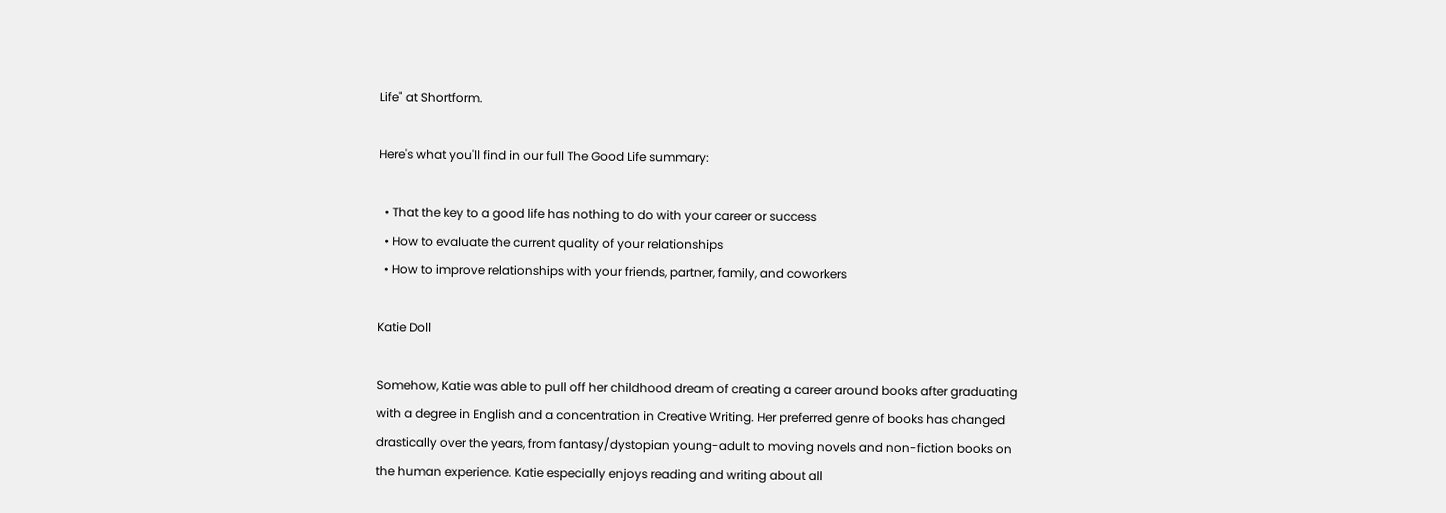Life" at Shortform.

Here's what you'll find in our full The Good Life summary:

  • That the key to a good life has nothing to do with your career or success
  • How to evaluate the current quality of your relationships
  • How to improve relationships with your friends, partner, family, and coworkers

Katie Doll

Somehow, Katie was able to pull off her childhood dream of creating a career around books after graduating with a degree in English and a concentration in Creative Writing. Her preferred genre of books has changed drastically over the years, from fantasy/dystopian young-adult to moving novels and non-fiction books on the human experience. Katie especially enjoys reading and writing about all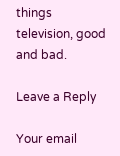things television, good and bad.

Leave a Reply

Your email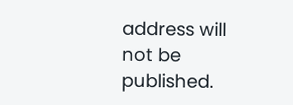address will not be published.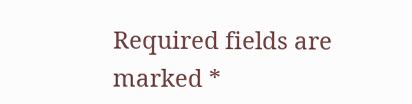Required fields are marked *